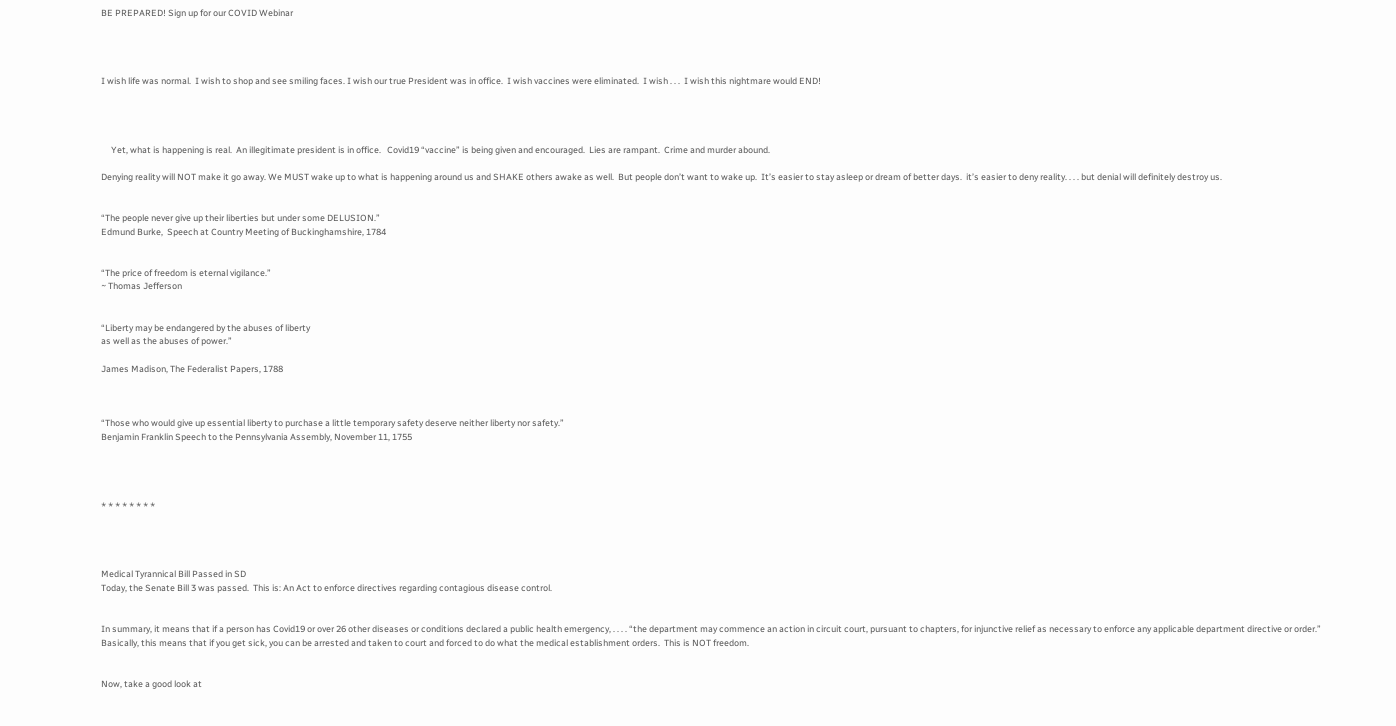BE PREPARED! Sign up for our COVID Webinar




I wish life was normal.  I wish to shop and see smiling faces. I wish our true President was in office.  I wish vaccines were eliminated.  I wish . . .  I wish this nightmare would END!




     Yet, what is happening is real.  An illegitimate president is in office.   Covid19 “vaccine” is being given and encouraged.  Lies are rampant.  Crime and murder abound.

Denying reality will NOT make it go away. We MUST wake up to what is happening around us and SHAKE others awake as well.  But people don’t want to wake up.  It’s easier to stay asleep or dream of better days.  it’s easier to deny reality. . . . but denial will definitely destroy us.


“The people never give up their liberties but under some DELUSION.”
Edmund Burke,  Speech at Country Meeting of Buckinghamshire, 1784


“The price of freedom is eternal vigilance.”
~ Thomas Jefferson


“Liberty may be endangered by the abuses of liberty
as well as the abuses of power.”

James Madison, The Federalist Papers, 1788



“Those who would give up essential liberty to purchase a little temporary safety deserve neither liberty nor safety.”
Benjamin Franklin Speech to the Pennsylvania Assembly, November 11, 1755




* * * * * * * *




Medical Tyrannical Bill Passed in SD
Today, the Senate Bill 3 was passed.  This is: An Act to enforce directives regarding contagious disease control.


In summary, it means that if a person has Covid19 or over 26 other diseases or conditions declared a public health emergency, . . . . “the department may commence an action in circuit court, pursuant to chapters, for injunctive relief as necessary to enforce any applicable department directive or order.”
Basically, this means that if you get sick, you can be arrested and taken to court and forced to do what the medical establishment orders.  This is NOT freedom.


Now, take a good look at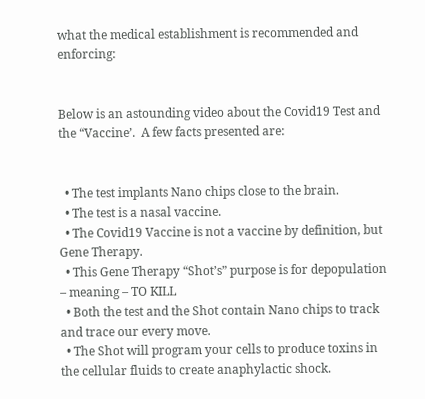what the medical establishment is recommended and enforcing:


Below is an astounding video about the Covid19 Test and the “Vaccine’.  A few facts presented are:


  • The test implants Nano chips close to the brain.
  • The test is a nasal vaccine.
  • The Covid19 Vaccine is not a vaccine by definition, but Gene Therapy.
  • This Gene Therapy “Shot’s” purpose is for depopulation – meaning – TO KILL
  • Both the test and the Shot contain Nano chips to track and trace our every move.
  • The Shot will program your cells to produce toxins in the cellular fluids to create anaphylactic shock.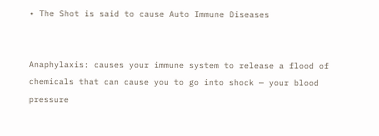• The Shot is said to cause Auto Immune Diseases


Anaphylaxis: causes your immune system to release a flood of chemicals that can cause you to go into shock — your blood pressure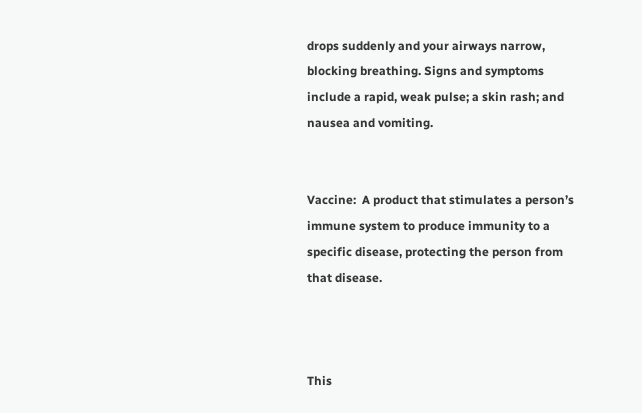drops suddenly and your airways narrow, blocking breathing. Signs and symptoms include a rapid, weak pulse; a skin rash; and nausea and vomiting.


Vaccine:  A product that stimulates a person’s immune system to produce immunity to a specific disease, protecting the person from that disease.



This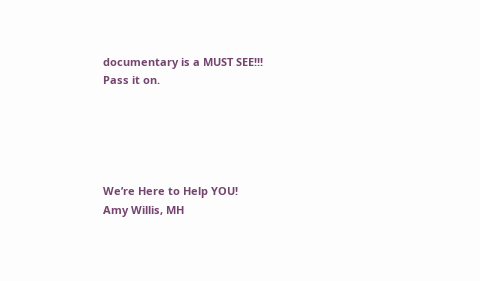documentary is a MUST SEE!!!
Pass it on.





We’re Here to Help YOU!
Amy Willis, MH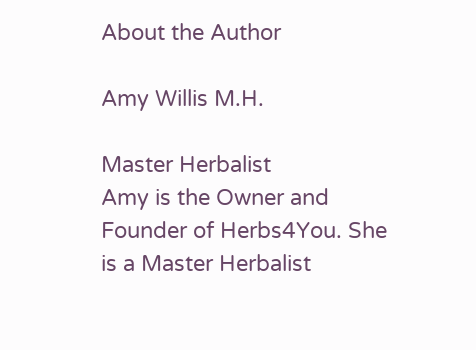About the Author

Amy Willis M.H.

Master Herbalist
Amy is the Owner and Founder of Herbs4You. She is a Master Herbalist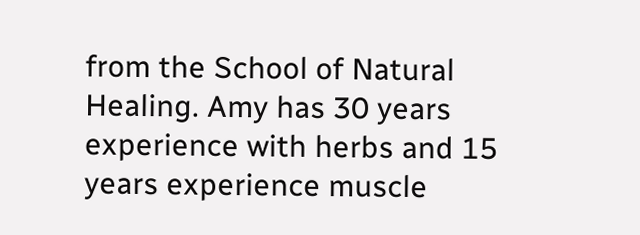from the School of Natural Healing. Amy has 30 years experience with herbs and 15 years experience muscle